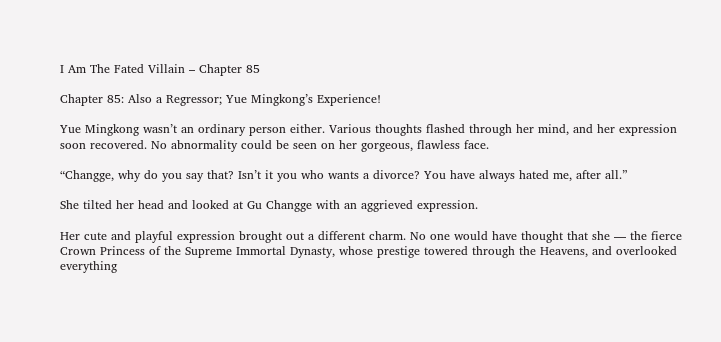I Am The Fated Villain – Chapter 85

Chapter 85: Also a Regressor; Yue Mingkong’s Experience!

Yue Mingkong wasn’t an ordinary person either. Various thoughts flashed through her mind, and her expression soon recovered. No abnormality could be seen on her gorgeous, flawless face.

“Changge, why do you say that? Isn’t it you who wants a divorce? You have always hated me, after all.”

She tilted her head and looked at Gu Changge with an aggrieved expression.

Her cute and playful expression brought out a different charm. No one would have thought that she — the fierce Crown Princess of the Supreme Immortal Dynasty, whose prestige towered through the Heavens, and overlooked everything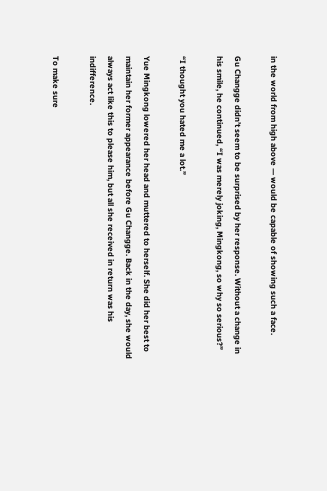in the world from high above — would be capable of showing such a face.

Gu Changge didn’t seem to be surprised by her response. Without a change in his smile, he continued, “I was merely joking, Mingkong, so why so serious?”

“I thought you hated me a lot.”

Yue Mingkong lowered her head and muttered to herself. She did her best to maintain her former appearance before Gu Changge. Back in the day, she would always act like this to please him, but all she received in return was his indifference.

To make sure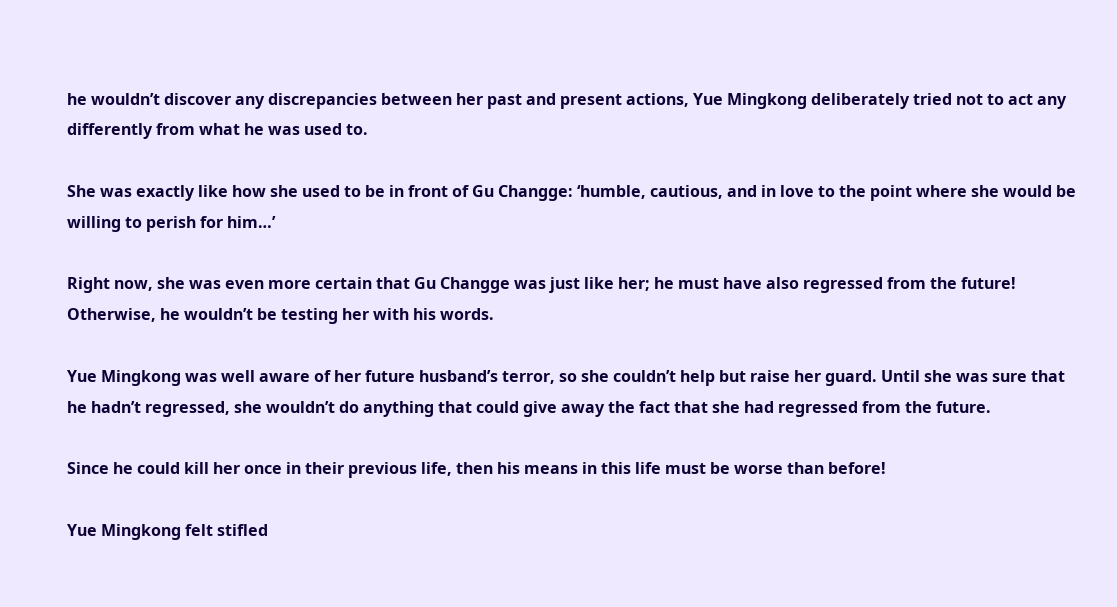he wouldn’t discover any discrepancies between her past and present actions, Yue Mingkong deliberately tried not to act any differently from what he was used to.

She was exactly like how she used to be in front of Gu Changge: ‘humble, cautious, and in love to the point where she would be willing to perish for him…’

Right now, she was even more certain that Gu Changge was just like her; he must have also regressed from the future! Otherwise, he wouldn’t be testing her with his words.

Yue Mingkong was well aware of her future husband’s terror, so she couldn’t help but raise her guard. Until she was sure that he hadn’t regressed, she wouldn’t do anything that could give away the fact that she had regressed from the future.

Since he could kill her once in their previous life, then his means in this life must be worse than before!

Yue Mingkong felt stifled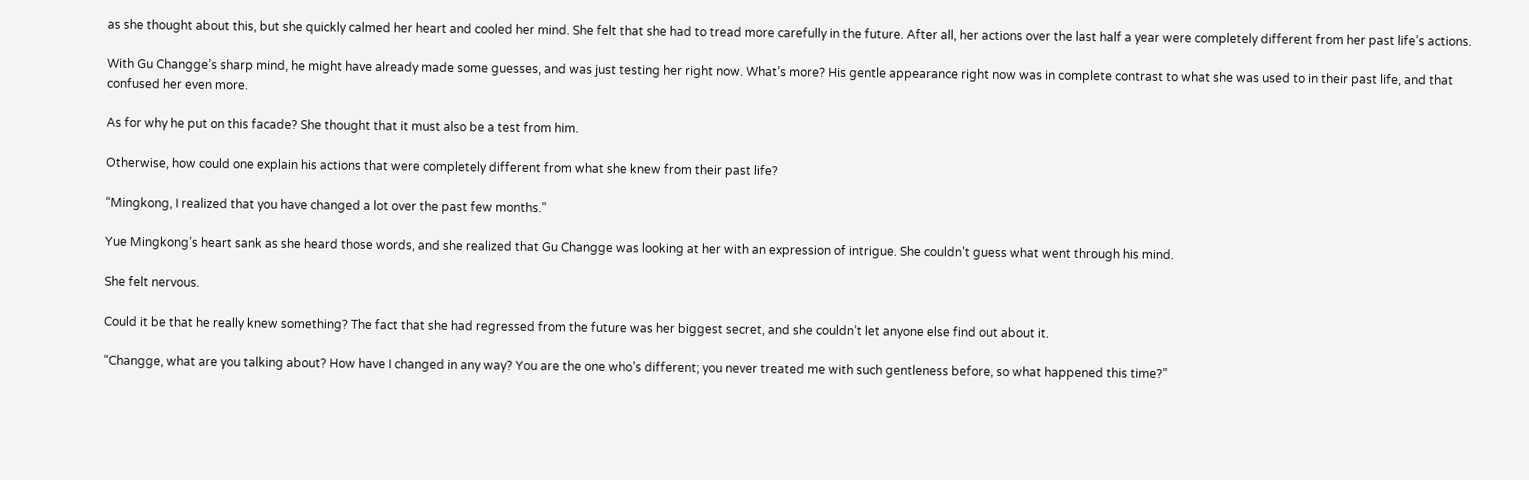as she thought about this, but she quickly calmed her heart and cooled her mind. She felt that she had to tread more carefully in the future. After all, her actions over the last half a year were completely different from her past life’s actions.

With Gu Changge’s sharp mind, he might have already made some guesses, and was just testing her right now. What’s more? His gentle appearance right now was in complete contrast to what she was used to in their past life, and that confused her even more.

As for why he put on this facade? She thought that it must also be a test from him.

Otherwise, how could one explain his actions that were completely different from what she knew from their past life?

“Mingkong, I realized that you have changed a lot over the past few months.”

Yue Mingkong’s heart sank as she heard those words, and she realized that Gu Changge was looking at her with an expression of intrigue. She couldn’t guess what went through his mind.

She felt nervous.

Could it be that he really knew something? The fact that she had regressed from the future was her biggest secret, and she couldn’t let anyone else find out about it.

“Changge, what are you talking about? How have I changed in any way? You are the one who’s different; you never treated me with such gentleness before, so what happened this time?”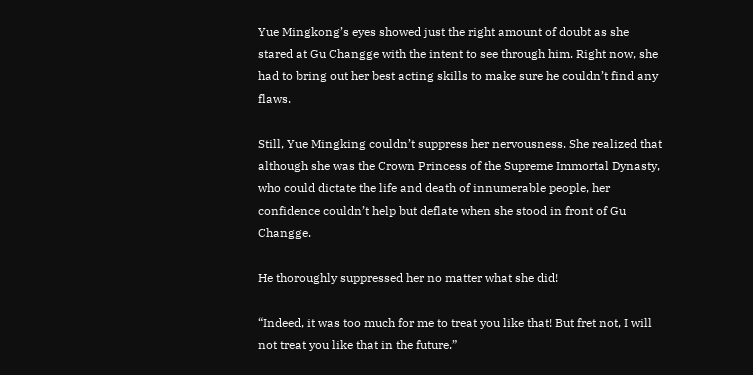Yue Mingkong’s eyes showed just the right amount of doubt as she stared at Gu Changge with the intent to see through him. Right now, she had to bring out her best acting skills to make sure he couldn’t find any flaws.

Still, Yue Mingking couldn’t suppress her nervousness. She realized that although she was the Crown Princess of the Supreme Immortal Dynasty, who could dictate the life and death of innumerable people, her confidence couldn’t help but deflate when she stood in front of Gu Changge.

He thoroughly suppressed her no matter what she did!

“Indeed, it was too much for me to treat you like that! But fret not, I will not treat you like that in the future.”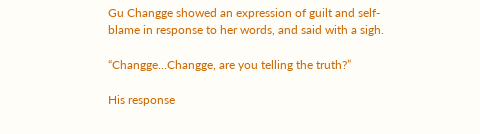Gu Changge showed an expression of guilt and self-blame in response to her words, and said with a sigh.

“Changge…Changge, are you telling the truth?”

His response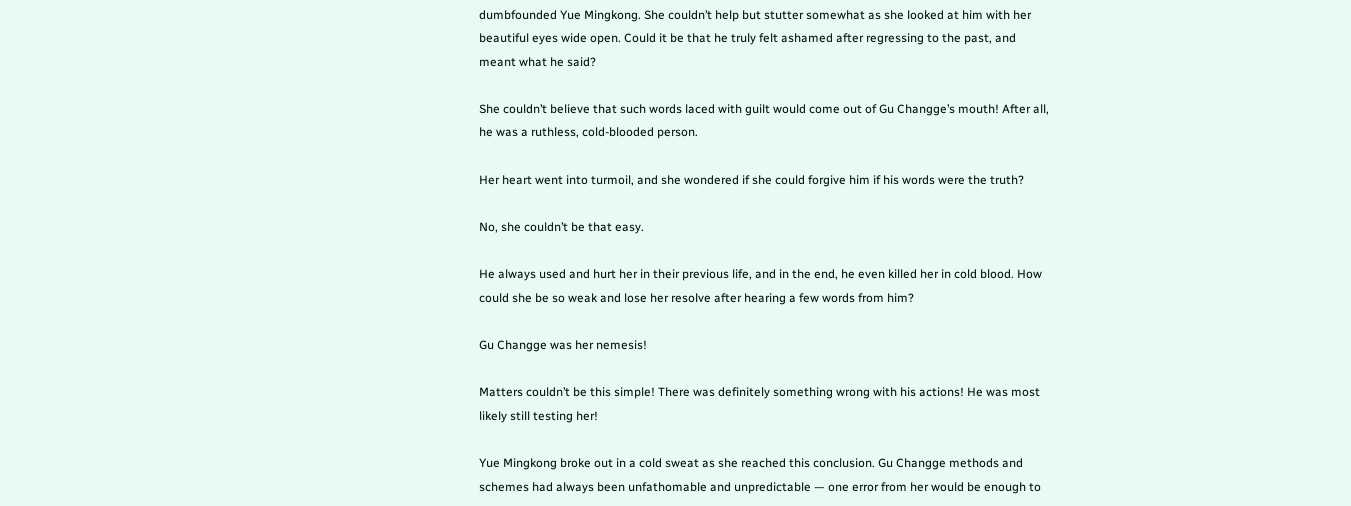dumbfounded Yue Mingkong. She couldn’t help but stutter somewhat as she looked at him with her beautiful eyes wide open. Could it be that he truly felt ashamed after regressing to the past, and meant what he said?

She couldn’t believe that such words laced with guilt would come out of Gu Changge’s mouth! After all, he was a ruthless, cold-blooded person.

Her heart went into turmoil, and she wondered if she could forgive him if his words were the truth?

No, she couldn’t be that easy.

He always used and hurt her in their previous life, and in the end, he even killed her in cold blood. How could she be so weak and lose her resolve after hearing a few words from him?

Gu Changge was her nemesis!

Matters couldn’t be this simple! There was definitely something wrong with his actions! He was most likely still testing her!

Yue Mingkong broke out in a cold sweat as she reached this conclusion. Gu Changge methods and schemes had always been unfathomable and unpredictable — one error from her would be enough to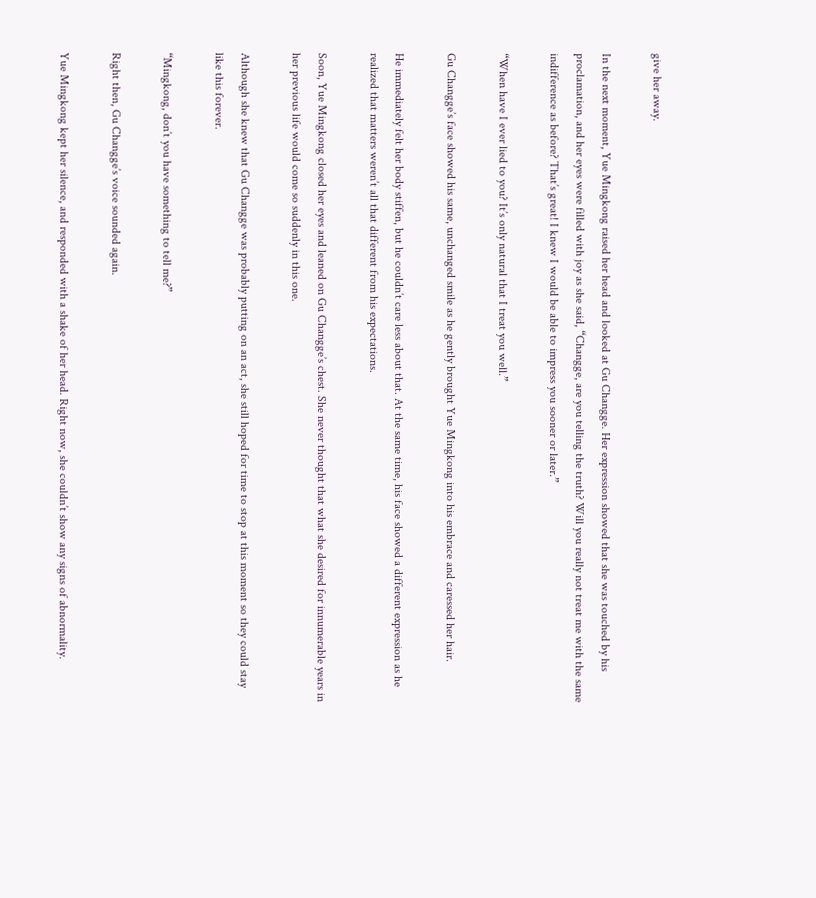give her away.

In the next moment, Yue Mingkong raised her head and looked at Gu Changge. Her expression showed that she was touched by his proclamation, and her eyes were filled with joy as she said, “Changge, are you telling the truth? Will you really not treat me with the same indifference as before? That’s great! I knew I would be able to impress you sooner or later.”

“When have I ever lied to you? It’s only natural that I treat you well.”

Gu Changge’s face showed his same, unchanged smile as he gently brought Yue Mingkong into his embrace and caressed her hair.

He immediately felt her body stiffen, but he couldn’t care less about that. At the same time, his face showed a different expression as he realized that matters weren’t all that different from his expectations.

Soon, Yue Mingkong closed her eyes and leaned on Gu Changge’s chest. She never thought that what she desired for innumerable years in her previous life would come so suddenly in this one.

Although she knew that Gu Changge was probably putting on an act, she still hoped for time to stop at this moment so they could stay like this forever.

“Mingkong, don’t you have something to tell me?”

Right then, Gu Changge’s voice sounded again.

Yue Mingkong kept her silence, and responded with a shake of her head. Right now, she couldn’t show any signs of abnormality.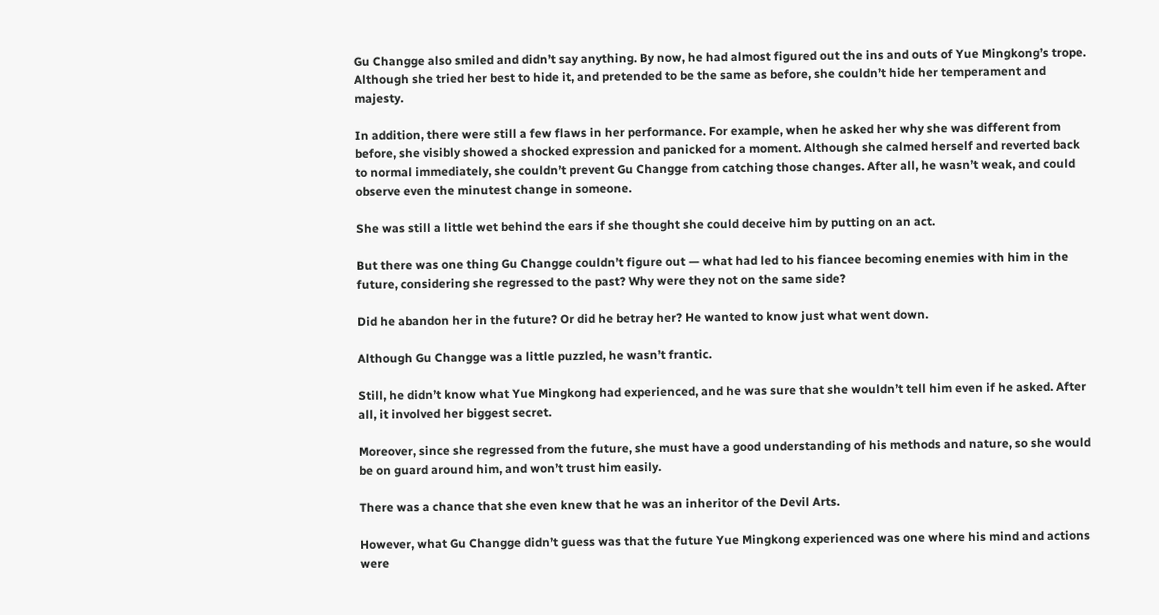Gu Changge also smiled and didn’t say anything. By now, he had almost figured out the ins and outs of Yue Mingkong’s trope. Although she tried her best to hide it, and pretended to be the same as before, she couldn’t hide her temperament and majesty.

In addition, there were still a few flaws in her performance. For example, when he asked her why she was different from before, she visibly showed a shocked expression and panicked for a moment. Although she calmed herself and reverted back to normal immediately, she couldn’t prevent Gu Changge from catching those changes. After all, he wasn’t weak, and could observe even the minutest change in someone.

She was still a little wet behind the ears if she thought she could deceive him by putting on an act.

But there was one thing Gu Changge couldn’t figure out — what had led to his fiancee becoming enemies with him in the future, considering she regressed to the past? Why were they not on the same side?

Did he abandon her in the future? Or did he betray her? He wanted to know just what went down.

Although Gu Changge was a little puzzled, he wasn’t frantic.

Still, he didn’t know what Yue Mingkong had experienced, and he was sure that she wouldn’t tell him even if he asked. After all, it involved her biggest secret.

Moreover, since she regressed from the future, she must have a good understanding of his methods and nature, so she would be on guard around him, and won’t trust him easily.

There was a chance that she even knew that he was an inheritor of the Devil Arts.

However, what Gu Changge didn’t guess was that the future Yue Mingkong experienced was one where his mind and actions were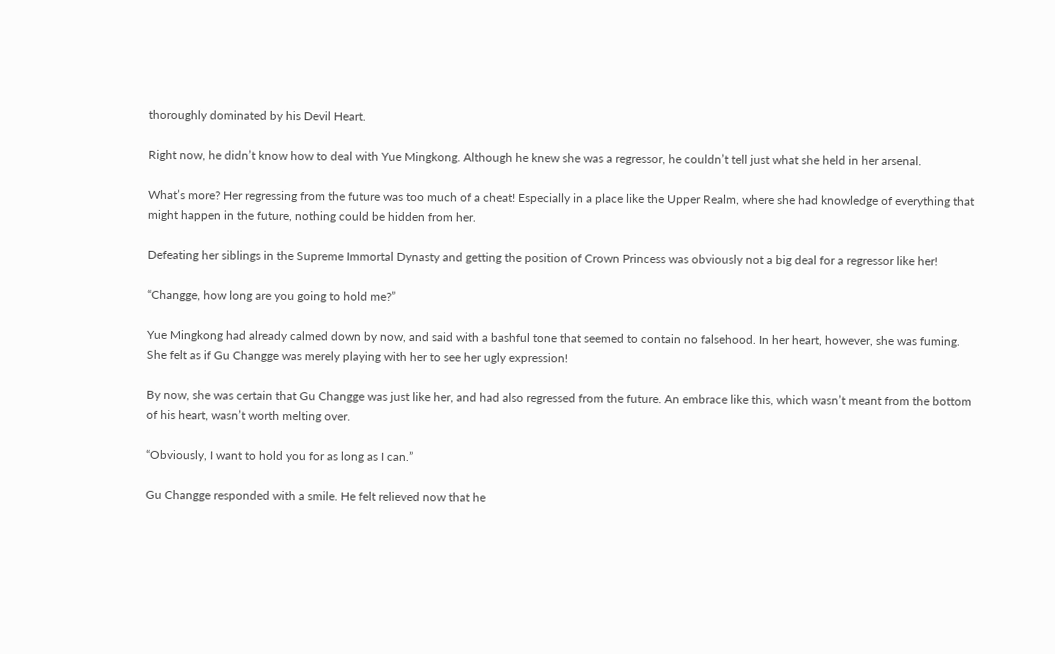thoroughly dominated by his Devil Heart.

Right now, he didn’t know how to deal with Yue Mingkong. Although he knew she was a regressor, he couldn’t tell just what she held in her arsenal.

What’s more? Her regressing from the future was too much of a cheat! Especially in a place like the Upper Realm, where she had knowledge of everything that might happen in the future, nothing could be hidden from her.

Defeating her siblings in the Supreme Immortal Dynasty and getting the position of Crown Princess was obviously not a big deal for a regressor like her!

“Changge, how long are you going to hold me?”

Yue Mingkong had already calmed down by now, and said with a bashful tone that seemed to contain no falsehood. In her heart, however, she was fuming. She felt as if Gu Changge was merely playing with her to see her ugly expression!

By now, she was certain that Gu Changge was just like her, and had also regressed from the future. An embrace like this, which wasn’t meant from the bottom of his heart, wasn’t worth melting over.

“Obviously, I want to hold you for as long as I can.”

Gu Changge responded with a smile. He felt relieved now that he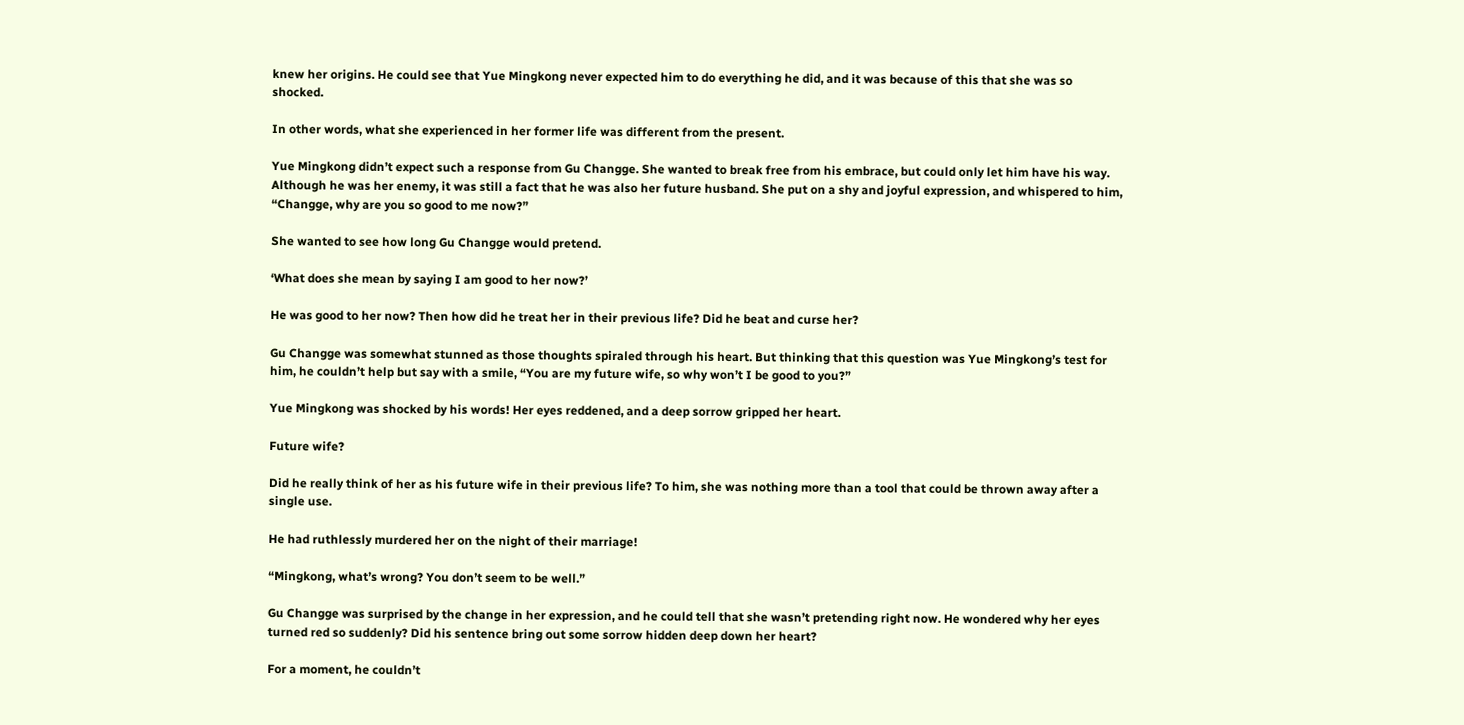knew her origins. He could see that Yue Mingkong never expected him to do everything he did, and it was because of this that she was so shocked.

In other words, what she experienced in her former life was different from the present.

Yue Mingkong didn’t expect such a response from Gu Changge. She wanted to break free from his embrace, but could only let him have his way. Although he was her enemy, it was still a fact that he was also her future husband. She put on a shy and joyful expression, and whispered to him, “Changge, why are you so good to me now?”

She wanted to see how long Gu Changge would pretend.

‘What does she mean by saying I am good to her now?’

He was good to her now? Then how did he treat her in their previous life? Did he beat and curse her?

Gu Changge was somewhat stunned as those thoughts spiraled through his heart. But thinking that this question was Yue Mingkong’s test for him, he couldn’t help but say with a smile, “You are my future wife, so why won’t I be good to you?”

Yue Mingkong was shocked by his words! Her eyes reddened, and a deep sorrow gripped her heart.

Future wife?

Did he really think of her as his future wife in their previous life? To him, she was nothing more than a tool that could be thrown away after a single use.

He had ruthlessly murdered her on the night of their marriage!

“Mingkong, what’s wrong? You don’t seem to be well.”

Gu Changge was surprised by the change in her expression, and he could tell that she wasn’t pretending right now. He wondered why her eyes turned red so suddenly? Did his sentence bring out some sorrow hidden deep down her heart?

For a moment, he couldn’t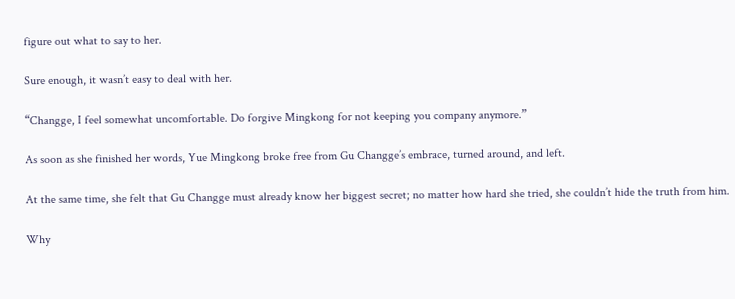figure out what to say to her.

Sure enough, it wasn’t easy to deal with her.

“Changge, I feel somewhat uncomfortable. Do forgive Mingkong for not keeping you company anymore.”

As soon as she finished her words, Yue Mingkong broke free from Gu Changge’s embrace, turned around, and left.

At the same time, she felt that Gu Changge must already know her biggest secret; no matter how hard she tried, she couldn’t hide the truth from him.

Why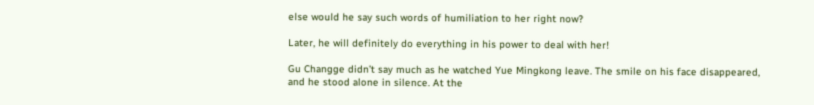else would he say such words of humiliation to her right now?

Later, he will definitely do everything in his power to deal with her!

Gu Changge didn’t say much as he watched Yue Mingkong leave. The smile on his face disappeared, and he stood alone in silence. At the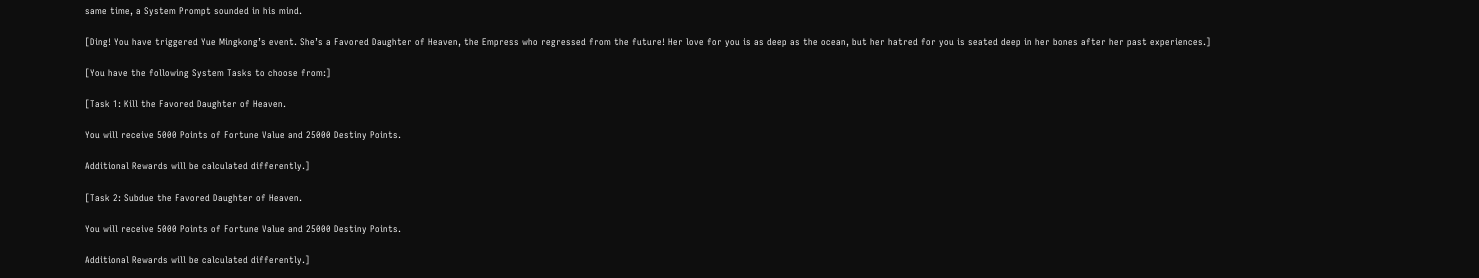same time, a System Prompt sounded in his mind.

[Ding! You have triggered Yue Mingkong’s event. She’s a Favored Daughter of Heaven, the Empress who regressed from the future! Her love for you is as deep as the ocean, but her hatred for you is seated deep in her bones after her past experiences.]

[You have the following System Tasks to choose from:]

[Task 1: Kill the Favored Daughter of Heaven.

You will receive 5000 Points of Fortune Value and 25000 Destiny Points.

Additional Rewards will be calculated differently.]

[Task 2: Subdue the Favored Daughter of Heaven.

You will receive 5000 Points of Fortune Value and 25000 Destiny Points.

Additional Rewards will be calculated differently.]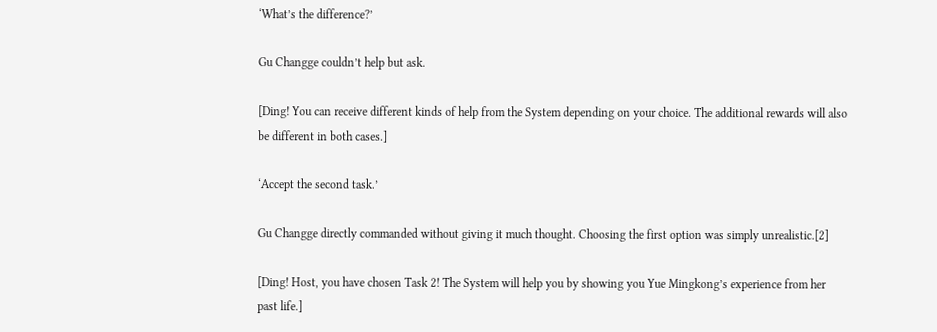‘What’s the difference?’

Gu Changge couldn’t help but ask.

[Ding! You can receive different kinds of help from the System depending on your choice. The additional rewards will also be different in both cases.]

‘Accept the second task.’

Gu Changge directly commanded without giving it much thought. Choosing the first option was simply unrealistic.[2]

[Ding! Host, you have chosen Task 2! The System will help you by showing you Yue Mingkong’s experience from her past life.]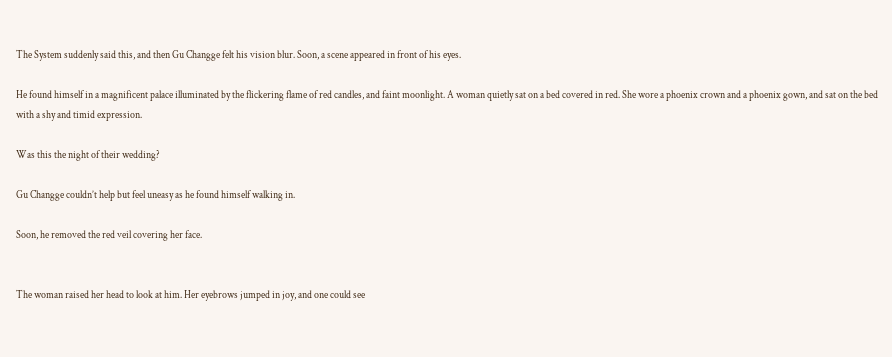The System suddenly said this, and then Gu Changge felt his vision blur. Soon, a scene appeared in front of his eyes.

He found himself in a magnificent palace illuminated by the flickering flame of red candles, and faint moonlight. A woman quietly sat on a bed covered in red. She wore a phoenix crown and a phoenix gown, and sat on the bed with a shy and timid expression.

Was this the night of their wedding?

Gu Changge couldn’t help but feel uneasy as he found himself walking in.

Soon, he removed the red veil covering her face.


The woman raised her head to look at him. Her eyebrows jumped in joy, and one could see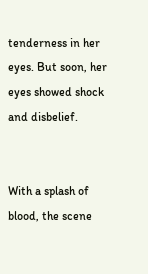tenderness in her eyes. But soon, her eyes showed shock and disbelief.


With a splash of blood, the scene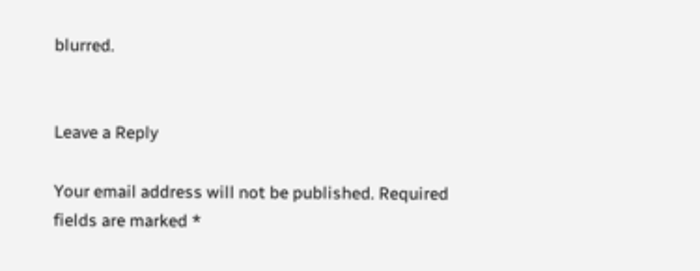blurred.


Leave a Reply

Your email address will not be published. Required fields are marked *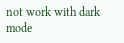not work with dark mode